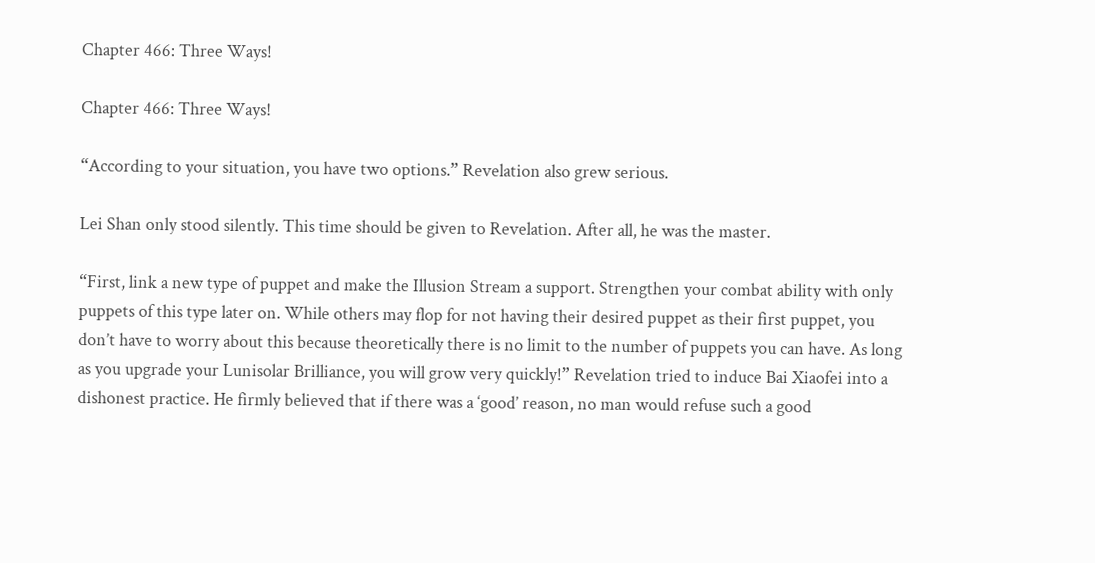Chapter 466: Three Ways!

Chapter 466: Three Ways!

“According to your situation, you have two options.” Revelation also grew serious.

Lei Shan only stood silently. This time should be given to Revelation. After all, he was the master.

“First, link a new type of puppet and make the Illusion Stream a support. Strengthen your combat ability with only puppets of this type later on. While others may flop for not having their desired puppet as their first puppet, you don’t have to worry about this because theoretically there is no limit to the number of puppets you can have. As long as you upgrade your Lunisolar Brilliance, you will grow very quickly!” Revelation tried to induce Bai Xiaofei into a dishonest practice. He firmly believed that if there was a ‘good’ reason, no man would refuse such a good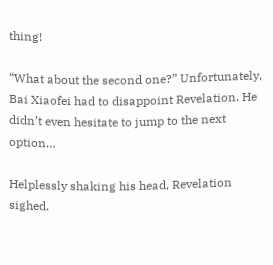thing!

“What about the second one?” Unfortunately, Bai Xiaofei had to disappoint Revelation. He didn’t even hesitate to jump to the next option…

Helplessly shaking his head, Revelation sighed.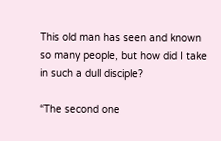This old man has seen and known so many people, but how did I take in such a dull disciple?

“The second one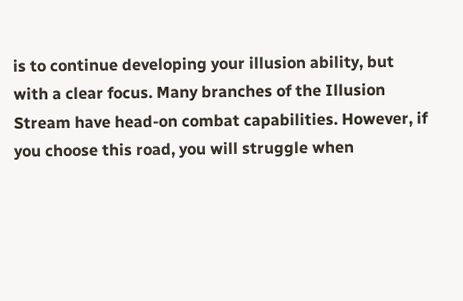is to continue developing your illusion ability, but with a clear focus. Many branches of the Illusion Stream have head-on combat capabilities. However, if you choose this road, you will struggle when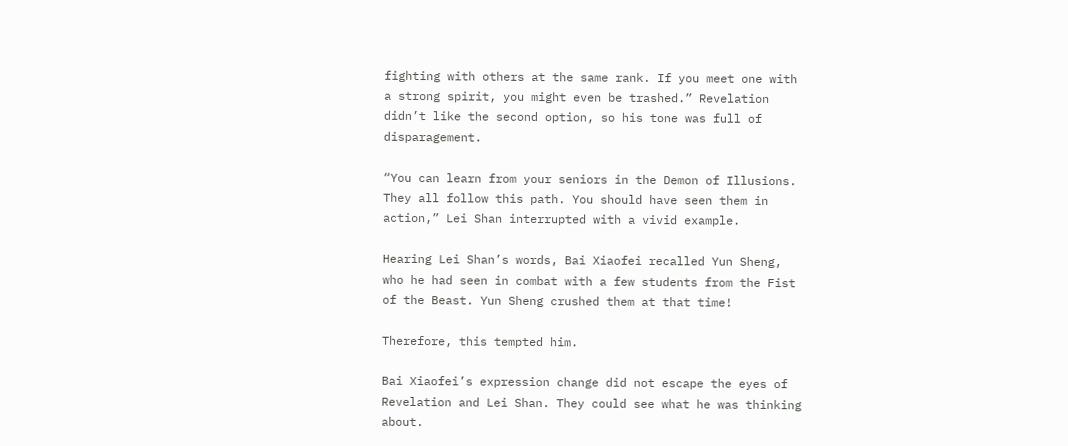fighting with others at the same rank. If you meet one with a strong spirit, you might even be trashed.” Revelation didn’t like the second option, so his tone was full of disparagement.

“You can learn from your seniors in the Demon of Illusions. They all follow this path. You should have seen them in action,” Lei Shan interrupted with a vivid example.

Hearing Lei Shan’s words, Bai Xiaofei recalled Yun Sheng, who he had seen in combat with a few students from the Fist of the Beast. Yun Sheng crushed them at that time!

Therefore, this tempted him.

Bai Xiaofei’s expression change did not escape the eyes of Revelation and Lei Shan. They could see what he was thinking about.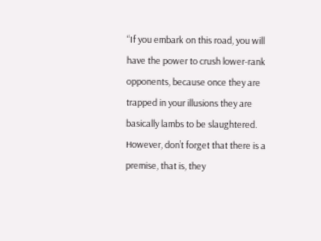“If you embark on this road, you will have the power to crush lower-rank opponents, because once they are trapped in your illusions they are basically lambs to be slaughtered. However, don’t forget that there is a premise, that is, they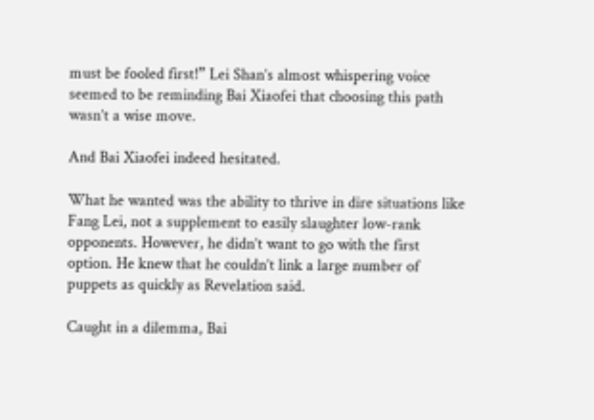must be fooled first!” Lei Shan’s almost whispering voice seemed to be reminding Bai Xiaofei that choosing this path wasn’t a wise move.

And Bai Xiaofei indeed hesitated.

What he wanted was the ability to thrive in dire situations like Fang Lei, not a supplement to easily slaughter low-rank opponents. However, he didn’t want to go with the first option. He knew that he couldn’t link a large number of puppets as quickly as Revelation said.

Caught in a dilemma, Bai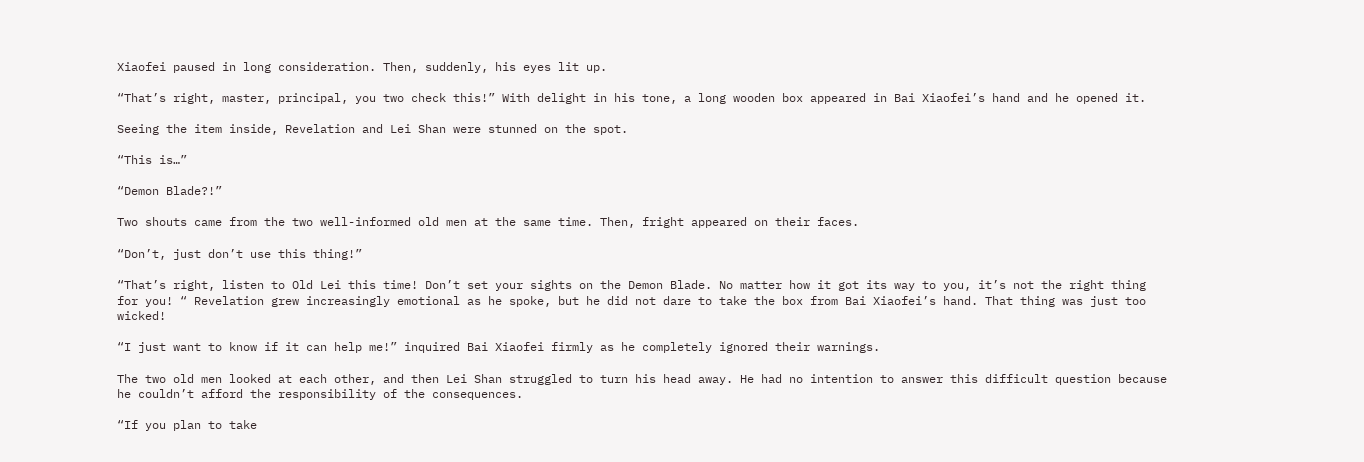Xiaofei paused in long consideration. Then, suddenly, his eyes lit up.

“That’s right, master, principal, you two check this!” With delight in his tone, a long wooden box appeared in Bai Xiaofei’s hand and he opened it.

Seeing the item inside, Revelation and Lei Shan were stunned on the spot.

“This is…”

“Demon Blade?!”

Two shouts came from the two well-informed old men at the same time. Then, fright appeared on their faces.

“Don’t, just don’t use this thing!”

“That’s right, listen to Old Lei this time! Don’t set your sights on the Demon Blade. No matter how it got its way to you, it’s not the right thing for you! “ Revelation grew increasingly emotional as he spoke, but he did not dare to take the box from Bai Xiaofei’s hand. That thing was just too wicked!

“I just want to know if it can help me!” inquired Bai Xiaofei firmly as he completely ignored their warnings.

The two old men looked at each other, and then Lei Shan struggled to turn his head away. He had no intention to answer this difficult question because he couldn’t afford the responsibility of the consequences.

“If you plan to take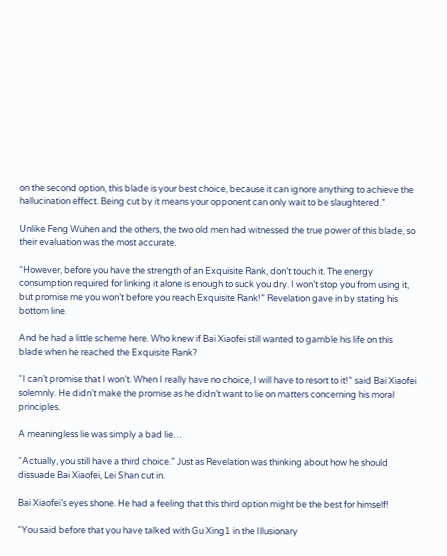on the second option, this blade is your best choice, because it can ignore anything to achieve the hallucination effect. Being cut by it means your opponent can only wait to be slaughtered.”

Unlike Feng Wuhen and the others, the two old men had witnessed the true power of this blade, so their evaluation was the most accurate.

“However, before you have the strength of an Exquisite Rank, don’t touch it. The energy consumption required for linking it alone is enough to suck you dry. I won’t stop you from using it, but promise me you won’t before you reach Exquisite Rank!” Revelation gave in by stating his bottom line.

And he had a little scheme here. Who knew if Bai Xiaofei still wanted to gamble his life on this blade when he reached the Exquisite Rank?

“I can’t promise that I won’t. When I really have no choice, I will have to resort to it!” said Bai Xiaofei solemnly. He didn’t make the promise as he didn’t want to lie on matters concerning his moral principles.

A meaningless lie was simply a bad lie…

“Actually, you still have a third choice.” Just as Revelation was thinking about how he should dissuade Bai Xiaofei, Lei Shan cut in.

Bai Xiaofei’s eyes shone. He had a feeling that this third option might be the best for himself!

“You said before that you have talked with Gu Xing1 in the Illusionary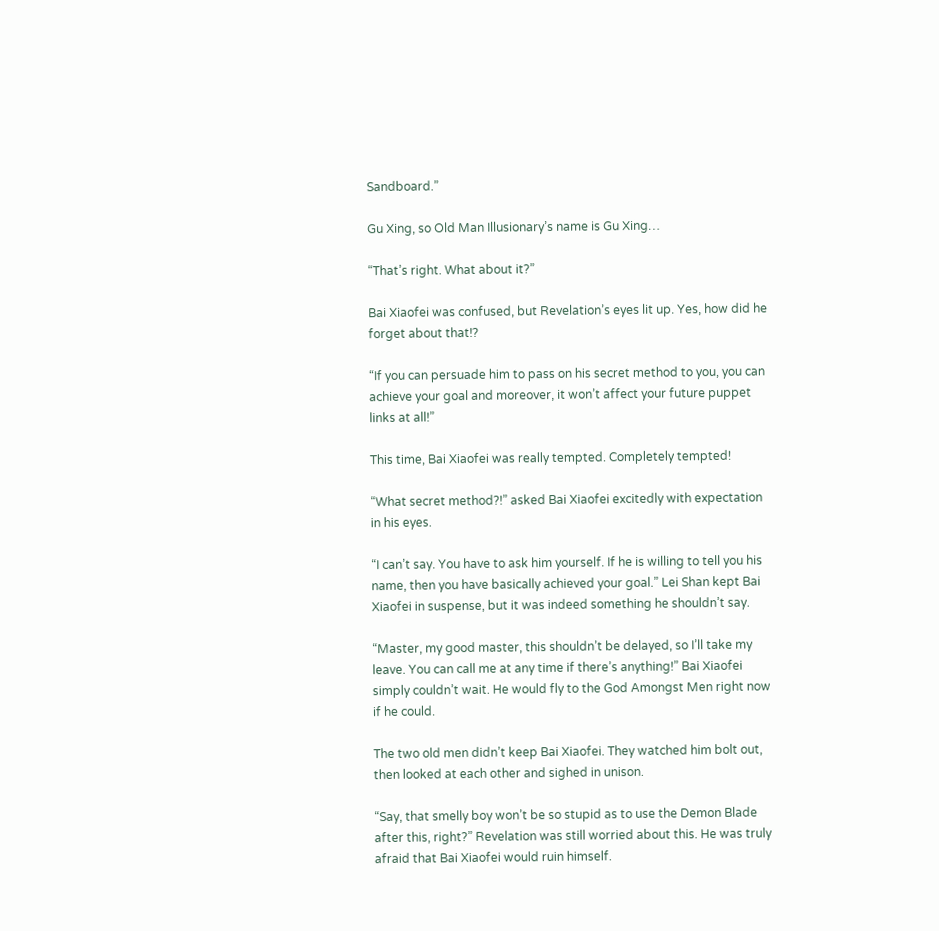Sandboard.”

Gu Xing, so Old Man Illusionary’s name is Gu Xing…

“That’s right. What about it?”

Bai Xiaofei was confused, but Revelation’s eyes lit up. Yes, how did he forget about that!?

“If you can persuade him to pass on his secret method to you, you can achieve your goal and moreover, it won’t affect your future puppet links at all!”

This time, Bai Xiaofei was really tempted. Completely tempted!

“What secret method?!” asked Bai Xiaofei excitedly with expectation in his eyes.

“I can’t say. You have to ask him yourself. If he is willing to tell you his name, then you have basically achieved your goal.” Lei Shan kept Bai Xiaofei in suspense, but it was indeed something he shouldn’t say.

“Master, my good master, this shouldn’t be delayed, so I’ll take my leave. You can call me at any time if there’s anything!” Bai Xiaofei simply couldn’t wait. He would fly to the God Amongst Men right now if he could.

The two old men didn’t keep Bai Xiaofei. They watched him bolt out, then looked at each other and sighed in unison.

“Say, that smelly boy won’t be so stupid as to use the Demon Blade after this, right?” Revelation was still worried about this. He was truly afraid that Bai Xiaofei would ruin himself.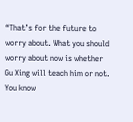“That’s for the future to worry about. What you should worry about now is whether Gu Xing will teach him or not. You know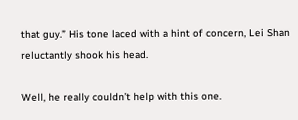that guy.” His tone laced with a hint of concern, Lei Shan reluctantly shook his head.

Well, he really couldn’t help with this one.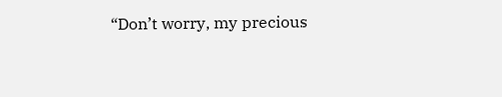“Don’t worry, my precious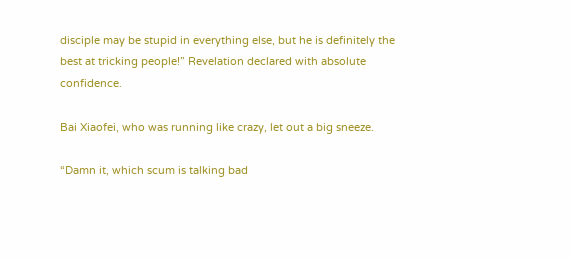disciple may be stupid in everything else, but he is definitely the best at tricking people!” Revelation declared with absolute confidence.

Bai Xiaofei, who was running like crazy, let out a big sneeze.

“Damn it, which scum is talking bad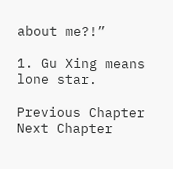about me?!”

1. Gu Xing means lone star.

Previous Chapter Next Chapter